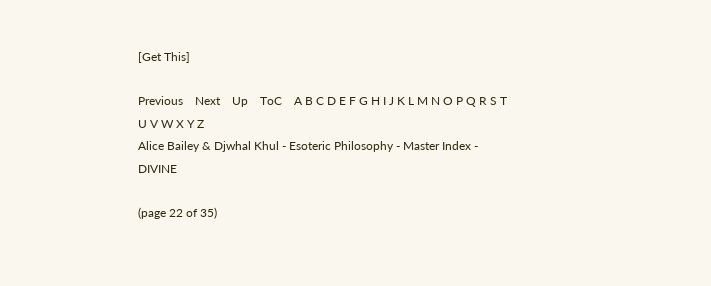[Get This]

Previous    Next    Up    ToC    A B C D E F G H I J K L M N O P Q R S T U V W X Y Z
Alice Bailey & Djwhal Khul - Esoteric Philosophy - Master Index - DIVINE

(page 22 of 35)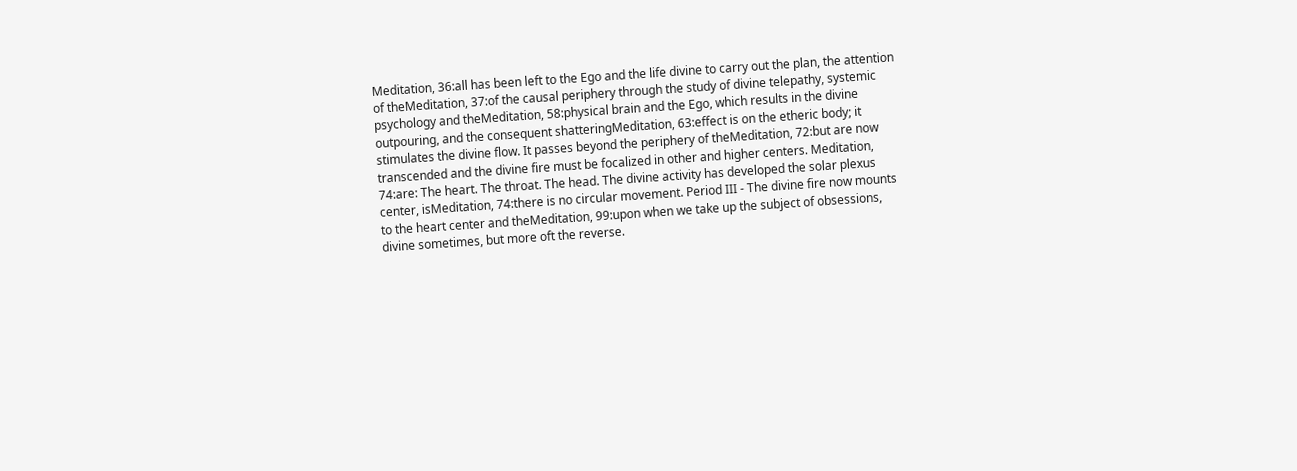Meditation, 36:all has been left to the Ego and the life divine to carry out the plan, the attention of theMeditation, 37:of the causal periphery through the study of divine telepathy, systemic psychology and theMeditation, 58:physical brain and the Ego, which results in the divine outpouring, and the consequent shatteringMeditation, 63:effect is on the etheric body; it stimulates the divine flow. It passes beyond the periphery of theMeditation, 72:but are now transcended and the divine fire must be focalized in other and higher centers. Meditation, 74:are: The heart. The throat. The head. The divine activity has developed the solar plexus center, isMeditation, 74:there is no circular movement. Period III - The divine fire now mounts to the heart center and theMeditation, 99:upon when we take up the subject of obsessions, divine sometimes, but more oft the reverse.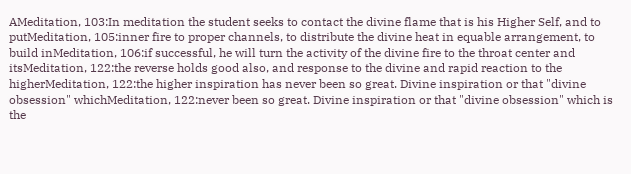AMeditation, 103:In meditation the student seeks to contact the divine flame that is his Higher Self, and to putMeditation, 105:inner fire to proper channels, to distribute the divine heat in equable arrangement, to build inMeditation, 106:if successful, he will turn the activity of the divine fire to the throat center and itsMeditation, 122:the reverse holds good also, and response to the divine and rapid reaction to the higherMeditation, 122:the higher inspiration has never been so great. Divine inspiration or that "divine obsession" whichMeditation, 122:never been so great. Divine inspiration or that "divine obsession" which is the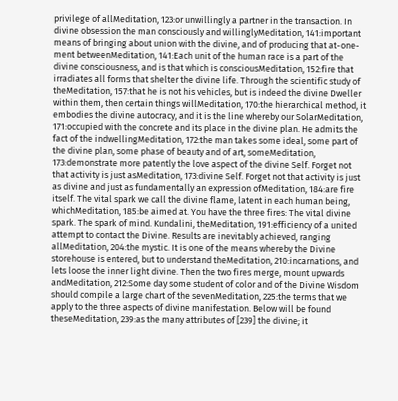privilege of allMeditation, 123:or unwillingly a partner in the transaction. In divine obsession the man consciously and willinglyMeditation, 141:important means of bringing about union with the divine, and of producing that at-one-ment betweenMeditation, 141:Each unit of the human race is a part of the divine consciousness, and is that which is consciousMeditation, 152:fire that irradiates all forms that shelter the divine life. Through the scientific study of theMeditation, 157:that he is not his vehicles, but is indeed the divine Dweller within them, then certain things willMeditation, 170:the hierarchical method, it embodies the divine autocracy, and it is the line whereby our SolarMeditation, 171:occupied with the concrete and its place in the divine plan. He admits the fact of the indwellingMeditation, 172:the man takes some ideal, some part of the divine plan, some phase of beauty and of art, someMeditation, 173:demonstrate more patently the love aspect of the divine Self. Forget not that activity is just asMeditation, 173:divine Self. Forget not that activity is just as divine and just as fundamentally an expression ofMeditation, 184:are fire itself. The vital spark we call the divine flame, latent in each human being, whichMeditation, 185:be aimed at. You have the three fires: The vital divine spark. The spark of mind. Kundalini, theMeditation, 191:efficiency of a united attempt to contact the Divine. Results are inevitably achieved, ranging allMeditation, 204:the mystic. It is one of the means whereby the Divine storehouse is entered, but to understand theMeditation, 210:incarnations, and lets loose the inner light divine. Then the two fires merge, mount upwards andMeditation, 212:Some day some student of color and of the Divine Wisdom should compile a large chart of the sevenMeditation, 225:the terms that we apply to the three aspects of divine manifestation. Below will be found theseMeditation, 239:as the many attributes of [239] the divine; it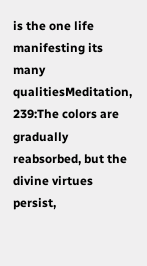is the one life manifesting its many qualitiesMeditation, 239:The colors are gradually reabsorbed, but the divine virtues persist,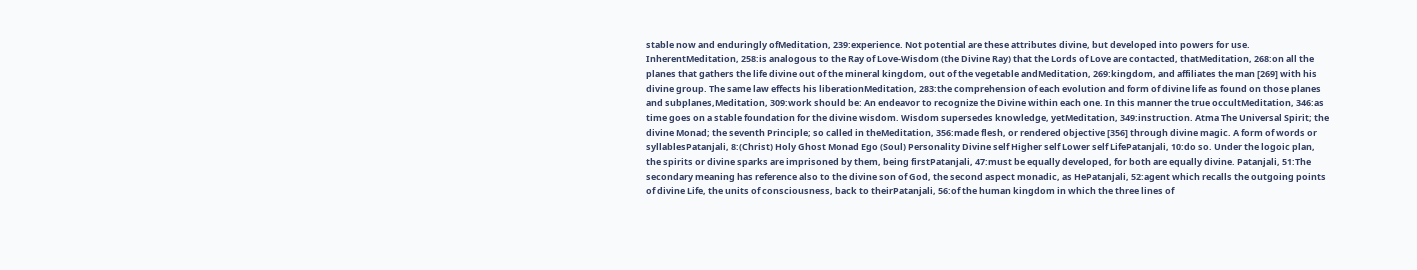stable now and enduringly ofMeditation, 239:experience. Not potential are these attributes divine, but developed into powers for use. InherentMeditation, 258:is analogous to the Ray of Love-Wisdom (the Divine Ray) that the Lords of Love are contacted, thatMeditation, 268:on all the planes that gathers the life divine out of the mineral kingdom, out of the vegetable andMeditation, 269:kingdom, and affiliates the man [269] with his divine group. The same law effects his liberationMeditation, 283:the comprehension of each evolution and form of divine life as found on those planes and subplanes,Meditation, 309:work should be: An endeavor to recognize the Divine within each one. In this manner the true occultMeditation, 346:as time goes on a stable foundation for the divine wisdom. Wisdom supersedes knowledge, yetMeditation, 349:instruction. Atma The Universal Spirit; the divine Monad; the seventh Principle; so called in theMeditation, 356:made flesh, or rendered objective [356] through divine magic. A form of words or syllablesPatanjali, 8:(Christ) Holy Ghost Monad Ego (Soul) Personality Divine self Higher self Lower self LifePatanjali, 10:do so. Under the logoic plan, the spirits or divine sparks are imprisoned by them, being firstPatanjali, 47:must be equally developed, for both are equally divine. Patanjali, 51:The secondary meaning has reference also to the divine son of God, the second aspect monadic, as HePatanjali, 52:agent which recalls the outgoing points of divine Life, the units of consciousness, back to theirPatanjali, 56:of the human kingdom in which the three lines of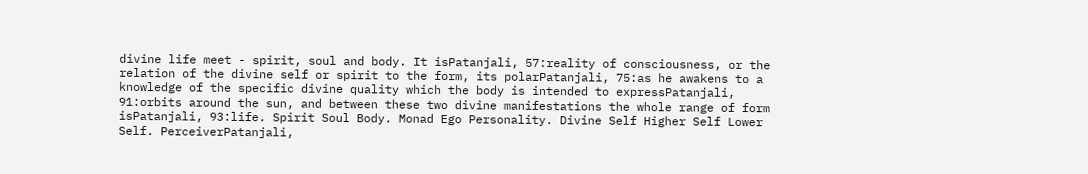divine life meet - spirit, soul and body. It isPatanjali, 57:reality of consciousness, or the relation of the divine self or spirit to the form, its polarPatanjali, 75:as he awakens to a knowledge of the specific divine quality which the body is intended to expressPatanjali, 91:orbits around the sun, and between these two divine manifestations the whole range of form isPatanjali, 93:life. Spirit Soul Body. Monad Ego Personality. Divine Self Higher Self Lower Self. PerceiverPatanjali,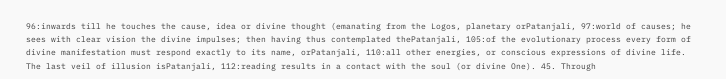96:inwards till he touches the cause, idea or divine thought (emanating from the Logos, planetary orPatanjali, 97:world of causes; he sees with clear vision the divine impulses; then having thus contemplated thePatanjali, 105:of the evolutionary process every form of divine manifestation must respond exactly to its name, orPatanjali, 110:all other energies, or conscious expressions of divine life. The last veil of illusion isPatanjali, 112:reading results in a contact with the soul (or divine One). 45. Through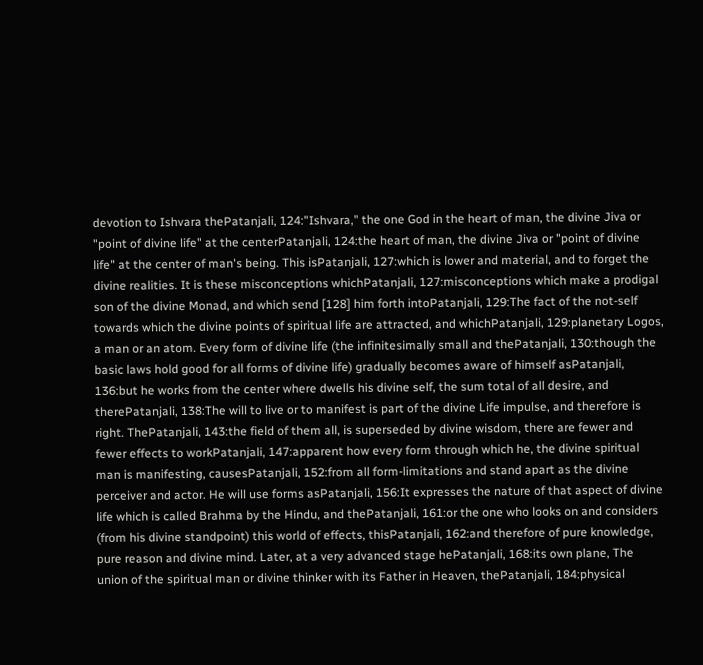devotion to Ishvara thePatanjali, 124:"Ishvara," the one God in the heart of man, the divine Jiva or "point of divine life" at the centerPatanjali, 124:the heart of man, the divine Jiva or "point of divine life" at the center of man's being. This isPatanjali, 127:which is lower and material, and to forget the divine realities. It is these misconceptions whichPatanjali, 127:misconceptions which make a prodigal son of the divine Monad, and which send [128] him forth intoPatanjali, 129:The fact of the not-self towards which the divine points of spiritual life are attracted, and whichPatanjali, 129:planetary Logos, a man or an atom. Every form of divine life (the infinitesimally small and thePatanjali, 130:though the basic laws hold good for all forms of divine life) gradually becomes aware of himself asPatanjali, 136:but he works from the center where dwells his divine self, the sum total of all desire, and therePatanjali, 138:The will to live or to manifest is part of the divine Life impulse, and therefore is right. ThePatanjali, 143:the field of them all, is superseded by divine wisdom, there are fewer and fewer effects to workPatanjali, 147:apparent how every form through which he, the divine spiritual man is manifesting, causesPatanjali, 152:from all form-limitations and stand apart as the divine perceiver and actor. He will use forms asPatanjali, 156:It expresses the nature of that aspect of divine life which is called Brahma by the Hindu, and thePatanjali, 161:or the one who looks on and considers (from his divine standpoint) this world of effects, thisPatanjali, 162:and therefore of pure knowledge, pure reason and divine mind. Later, at a very advanced stage hePatanjali, 168:its own plane, The union of the spiritual man or divine thinker with its Father in Heaven, thePatanjali, 184:physical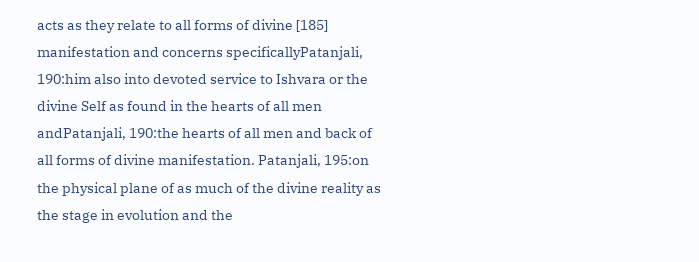acts as they relate to all forms of divine [185] manifestation and concerns specificallyPatanjali, 190:him also into devoted service to Ishvara or the divine Self as found in the hearts of all men andPatanjali, 190:the hearts of all men and back of all forms of divine manifestation. Patanjali, 195:on the physical plane of as much of the divine reality as the stage in evolution and the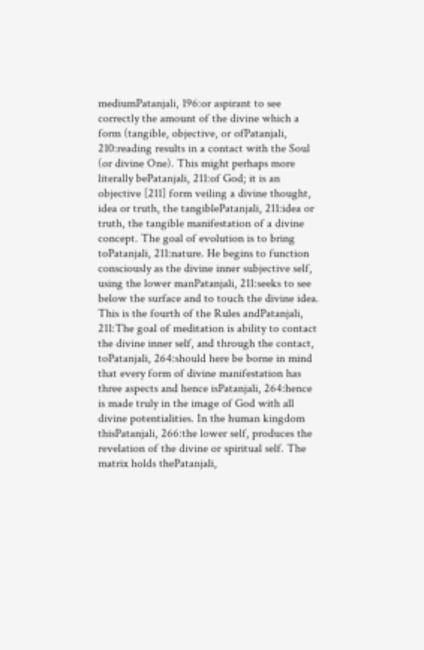mediumPatanjali, 196:or aspirant to see correctly the amount of the divine which a form (tangible, objective, or ofPatanjali, 210:reading results in a contact with the Soul (or divine One). This might perhaps more literally bePatanjali, 211:of God; it is an objective [211] form veiling a divine thought, idea or truth, the tangiblePatanjali, 211:idea or truth, the tangible manifestation of a divine concept. The goal of evolution is to bring toPatanjali, 211:nature. He begins to function consciously as the divine inner subjective self, using the lower manPatanjali, 211:seeks to see below the surface and to touch the divine idea. This is the fourth of the Rules andPatanjali, 211:The goal of meditation is ability to contact the divine inner self, and through the contact, toPatanjali, 264:should here be borne in mind that every form of divine manifestation has three aspects and hence isPatanjali, 264:hence is made truly in the image of God with all divine potentialities. In the human kingdom thisPatanjali, 266:the lower self, produces the revelation of the divine or spiritual self. The matrix holds thePatanjali,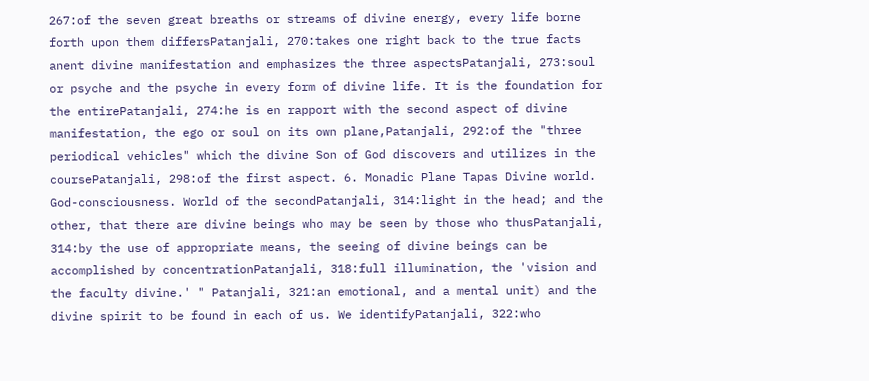267:of the seven great breaths or streams of divine energy, every life borne forth upon them differsPatanjali, 270:takes one right back to the true facts anent divine manifestation and emphasizes the three aspectsPatanjali, 273:soul or psyche and the psyche in every form of divine life. It is the foundation for the entirePatanjali, 274:he is en rapport with the second aspect of divine manifestation, the ego or soul on its own plane,Patanjali, 292:of the "three periodical vehicles" which the divine Son of God discovers and utilizes in the coursePatanjali, 298:of the first aspect. 6. Monadic Plane Tapas Divine world. God-consciousness. World of the secondPatanjali, 314:light in the head; and the other, that there are divine beings who may be seen by those who thusPatanjali, 314:by the use of appropriate means, the seeing of divine beings can be accomplished by concentrationPatanjali, 318:full illumination, the 'vision and the faculty divine.' " Patanjali, 321:an emotional, and a mental unit) and the divine spirit to be found in each of us. We identifyPatanjali, 322:who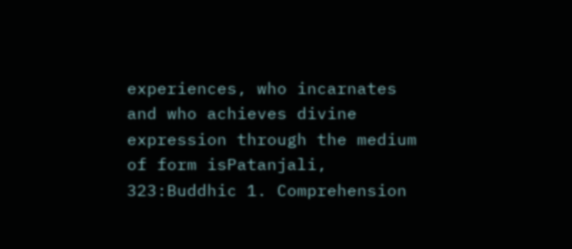experiences, who incarnates and who achieves divine expression through the medium of form isPatanjali, 323:Buddhic 1. Comprehension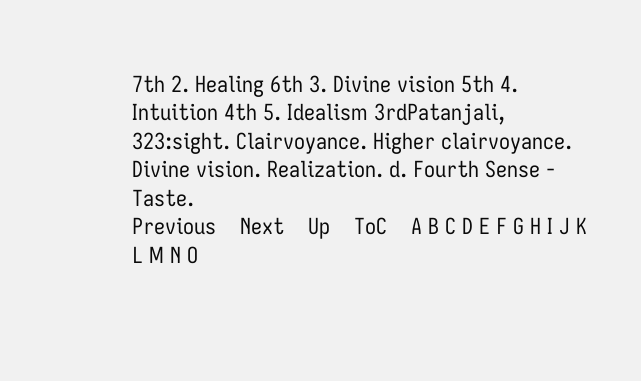7th 2. Healing 6th 3. Divine vision 5th 4. Intuition 4th 5. Idealism 3rdPatanjali, 323:sight. Clairvoyance. Higher clairvoyance. Divine vision. Realization. d. Fourth Sense - Taste.
Previous    Next    Up    ToC    A B C D E F G H I J K L M N O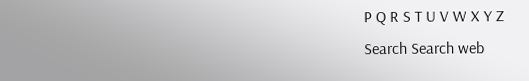P Q R S T U V W X Y Z
Search Search web